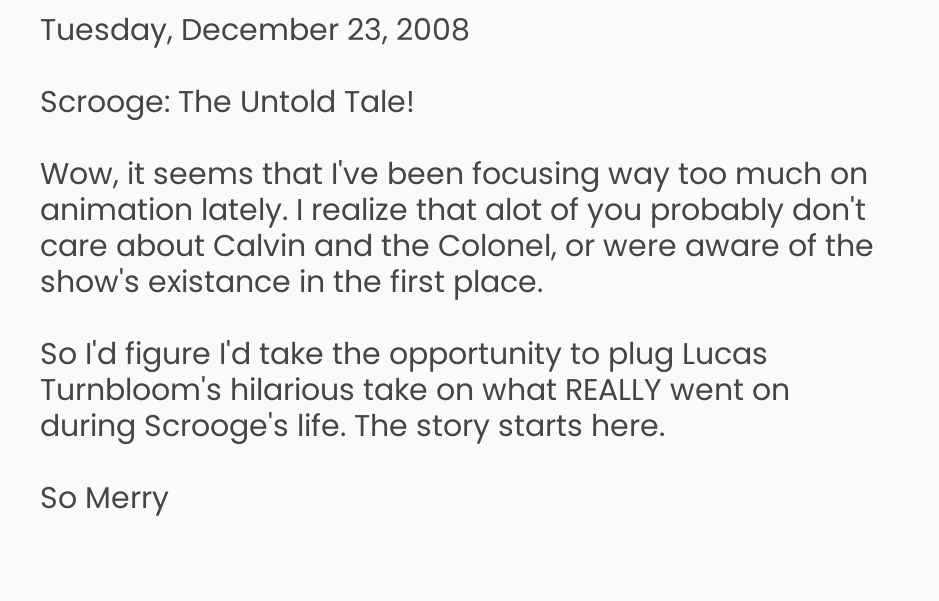Tuesday, December 23, 2008

Scrooge: The Untold Tale!

Wow, it seems that I've been focusing way too much on animation lately. I realize that alot of you probably don't care about Calvin and the Colonel, or were aware of the show's existance in the first place.

So I'd figure I'd take the opportunity to plug Lucas Turnbloom's hilarious take on what REALLY went on during Scrooge's life. The story starts here.

So Merry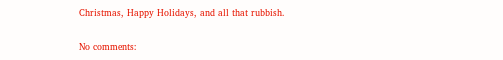Christmas, Happy Holidays, and all that rubbish.

No comments: